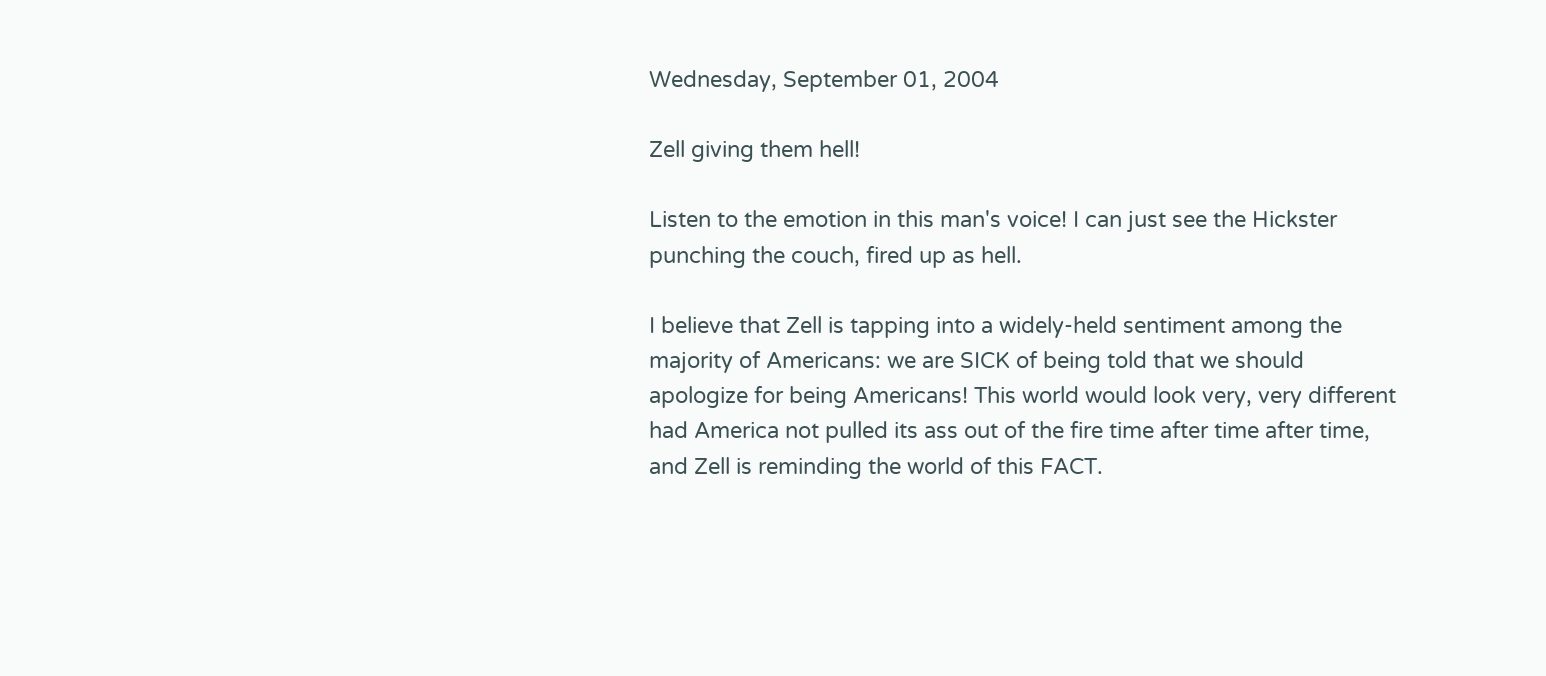Wednesday, September 01, 2004

Zell giving them hell!

Listen to the emotion in this man's voice! I can just see the Hickster punching the couch, fired up as hell.

I believe that Zell is tapping into a widely-held sentiment among the majority of Americans: we are SICK of being told that we should apologize for being Americans! This world would look very, very different had America not pulled its ass out of the fire time after time after time, and Zell is reminding the world of this FACT.